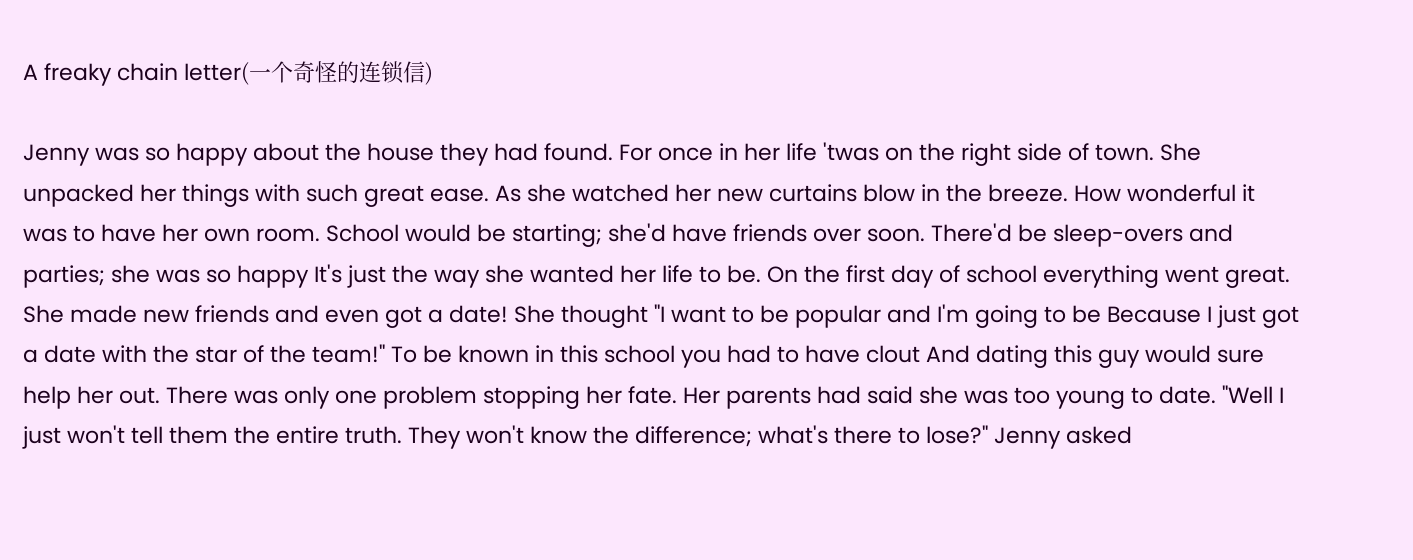A freaky chain letter(一个奇怪的连锁信)

Jenny was so happy about the house they had found. For once in her life 'twas on the right side of town. She unpacked her things with such great ease. As she watched her new curtains blow in the breeze. How wonderful it was to have her own room. School would be starting; she'd have friends over soon. There'd be sleep-overs and parties; she was so happy It's just the way she wanted her life to be. On the first day of school everything went great. She made new friends and even got a date! She thought "I want to be popular and I'm going to be Because I just got a date with the star of the team!" To be known in this school you had to have clout And dating this guy would sure help her out. There was only one problem stopping her fate. Her parents had said she was too young to date. "Well I just won't tell them the entire truth. They won't know the difference; what's there to lose?" Jenny asked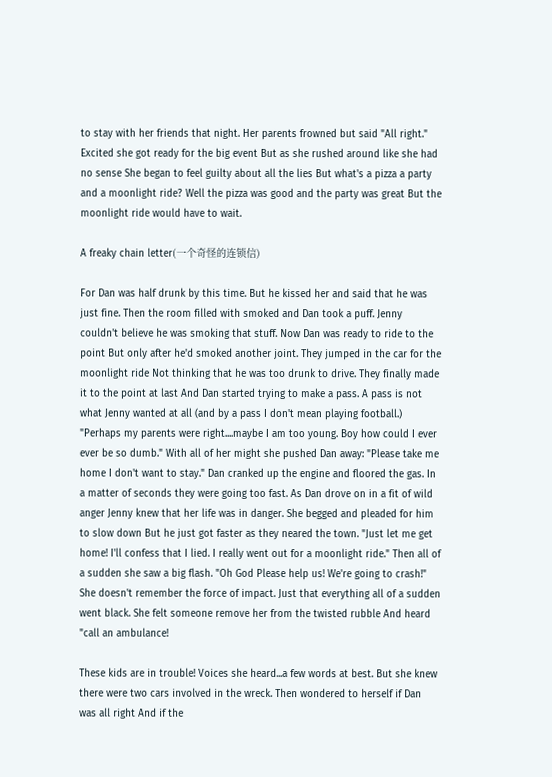to stay with her friends that night. Her parents frowned but said "All right." Excited she got ready for the big event But as she rushed around like she had no sense She began to feel guilty about all the lies But what's a pizza a party and a moonlight ride? Well the pizza was good and the party was great But the moonlight ride would have to wait.

A freaky chain letter(一个奇怪的连锁信)

For Dan was half drunk by this time. But he kissed her and said that he was just fine. Then the room filled with smoked and Dan took a puff. Jenny couldn't believe he was smoking that stuff. Now Dan was ready to ride to the point But only after he'd smoked another joint. They jumped in the car for the moonlight ride Not thinking that he was too drunk to drive. They finally made it to the point at last And Dan started trying to make a pass. A pass is not what Jenny wanted at all (and by a pass I don't mean playing football.) "Perhaps my parents were right....maybe I am too young. Boy how could I ever ever be so dumb." With all of her might she pushed Dan away: "Please take me home I don't want to stay." Dan cranked up the engine and floored the gas. In a matter of seconds they were going too fast. As Dan drove on in a fit of wild anger Jenny knew that her life was in danger. She begged and pleaded for him to slow down But he just got faster as they neared the town. "Just let me get home! I'll confess that I lied. I really went out for a moonlight ride." Then all of a sudden she saw a big flash. "Oh God Please help us! We're going to crash!" She doesn't remember the force of impact. Just that everything all of a sudden went black. She felt someone remove her from the twisted rubble And heard "call an ambulance!

These kids are in trouble! Voices she heard...a few words at best. But she knew there were two cars involved in the wreck. Then wondered to herself if Dan was all right And if the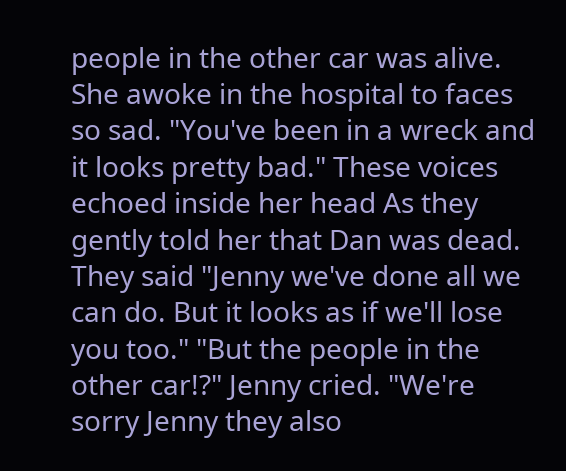people in the other car was alive. She awoke in the hospital to faces so sad. "You've been in a wreck and it looks pretty bad." These voices echoed inside her head As they gently told her that Dan was dead. They said "Jenny we've done all we can do. But it looks as if we'll lose you too." "But the people in the other car!?" Jenny cried. "We're sorry Jenny they also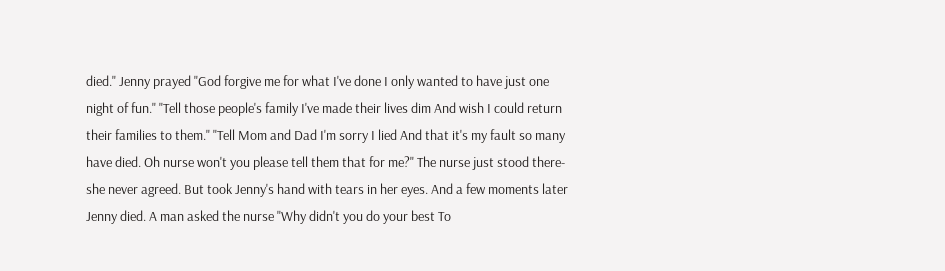died." Jenny prayed "God forgive me for what I've done I only wanted to have just one night of fun." "Tell those people's family I've made their lives dim And wish I could return their families to them." "Tell Mom and Dad I'm sorry I lied And that it's my fault so many have died. Oh nurse won't you please tell them that for me?" The nurse just stood there-she never agreed. But took Jenny's hand with tears in her eyes. And a few moments later Jenny died. A man asked the nurse "Why didn't you do your best To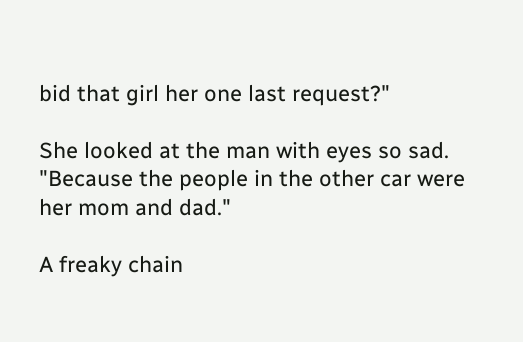bid that girl her one last request?"

She looked at the man with eyes so sad. "Because the people in the other car were her mom and dad."

A freaky chain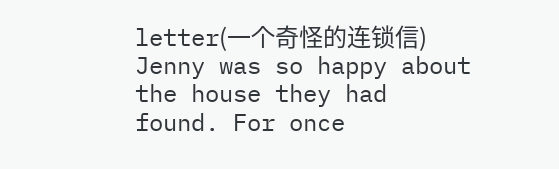letter(一个奇怪的连锁信)
Jenny was so happy about the house they had found. For once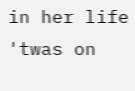in her life 'twas on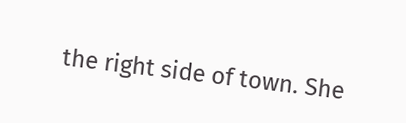the right side of town. She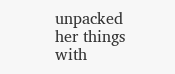unpacked her things with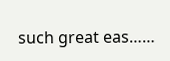such great eas……